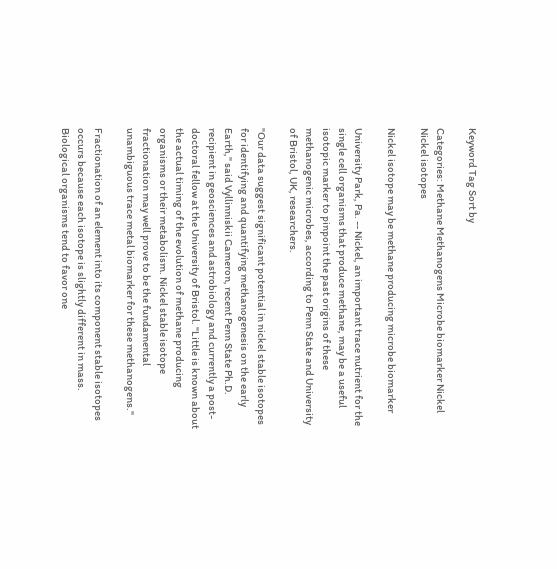Keyword Tag Sort by

Categories: Methane Methanogens Microbe biomarker Nickel Nickel isotopes

Nickel isotope may be methane producing microbe biomarker

University Park, Pa. -- Nickel, an important trace nutrient for the single cell organisms that produce methane, may be a useful isotopic marker to pinpoint the past origins of these methanogenic microbes, according to Penn State and University of Bristol, UK, researchers.

"Our data suggest significant potential in nickel stable isotopes for identifying and quantifying methanogenesis on the early Earth," said Vyllinniskii Cameron, recent Penn State Ph.D. recipient in geosciences and astrobiology and currently a post-doctoral fellow at the University of Bristol. "Little is known about the actual timing of the evolution of methane producing organisms or their metabolism. Nickel stable isotope fractionation may well prove to be the fundamental unambiguous trace metal biomarker for these methanogens."

Fractionation of an element into its component stable isotopes occurs because each isotope is slightly different in mass. Biological organisms tend to favor one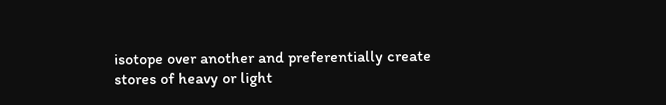isotope over another and preferentially create stores of heavy or light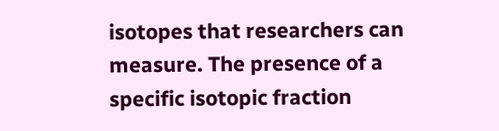isotopes that researchers can measure. The presence of a specific isotopic fraction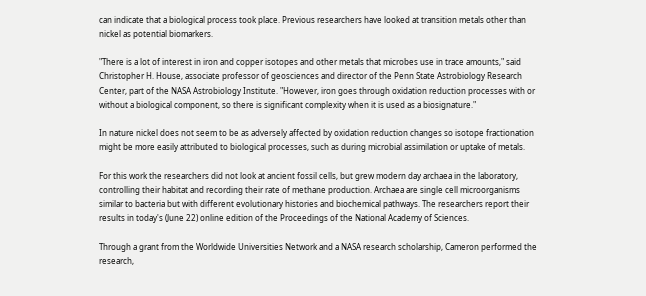can indicate that a biological process took place. Previous researchers have looked at transition metals other than nickel as potential biomarkers.

"There is a lot of interest in iron and copper isotopes and other metals that microbes use in trace amounts," said Christopher H. House, associate professor of geosciences and director of the Penn State Astrobiology Research Center, part of the NASA Astrobiology Institute. "However, iron goes through oxidation reduction processes with or without a biological component, so there is significant complexity when it is used as a biosignature."

In nature nickel does not seem to be as adversely affected by oxidation reduction changes so isotope fractionation might be more easily attributed to biological processes, such as during microbial assimilation or uptake of metals.

For this work the researchers did not look at ancient fossil cells, but grew modern day archaea in the laboratory, controlling their habitat and recording their rate of methane production. Archaea are single cell microorganisms similar to bacteria but with different evolutionary histories and biochemical pathways. The researchers report their results in today's (June 22) online edition of the Proceedings of the National Academy of Sciences.

Through a grant from the Worldwide Universities Network and a NASA research scholarship, Cameron performed the research,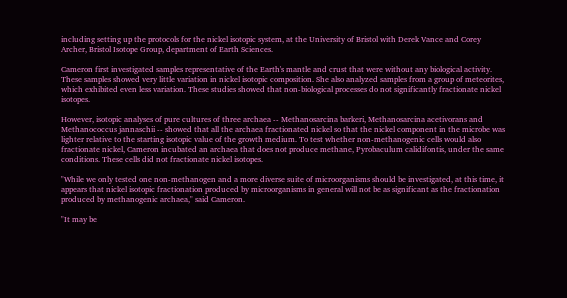including setting up the protocols for the nickel isotopic system, at the University of Bristol with Derek Vance and Corey Archer, Bristol Isotope Group, department of Earth Sciences.

Cameron first investigated samples representative of the Earth's mantle and crust that were without any biological activity. These samples showed very little variation in nickel isotopic composition. She also analyzed samples from a group of meteorites, which exhibited even less variation. These studies showed that non-biological processes do not significantly fractionate nickel isotopes.

However, isotopic analyses of pure cultures of three archaea -- Methanosarcina barkeri, Methanosarcina acetivorans and Methanococcus jannaschii -- showed that all the archaea fractionated nickel so that the nickel component in the microbe was lighter relative to the starting isotopic value of the growth medium. To test whether non-methanogenic cells would also fractionate nickel, Cameron incubated an archaea that does not produce methane, Pyrobaculum calidifontis, under the same conditions. These cells did not fractionate nickel isotopes.

"While we only tested one non-methanogen and a more diverse suite of microorganisms should be investigated, at this time, it appears that nickel isotopic fractionation produced by microorganisms in general will not be as significant as the fractionation produced by methanogenic archaea," said Cameron.

"It may be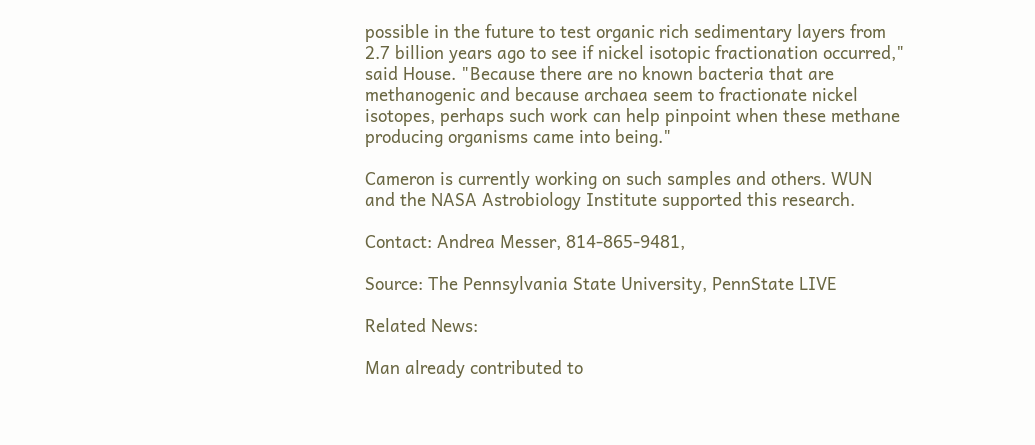possible in the future to test organic rich sedimentary layers from 2.7 billion years ago to see if nickel isotopic fractionation occurred," said House. "Because there are no known bacteria that are methanogenic and because archaea seem to fractionate nickel isotopes, perhaps such work can help pinpoint when these methane producing organisms came into being."

Cameron is currently working on such samples and others. WUN and the NASA Astrobiology Institute supported this research.

Contact: Andrea Messer, 814-865-9481,

Source: The Pennsylvania State University, PennState LIVE

Related News:

Man already contributed to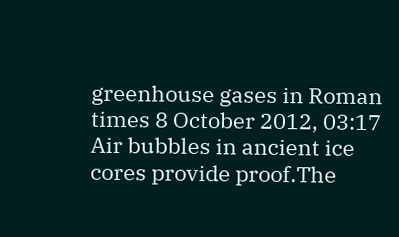greenhouse gases in Roman times 8 October 2012, 03:17
Air bubbles in ancient ice cores provide proof.The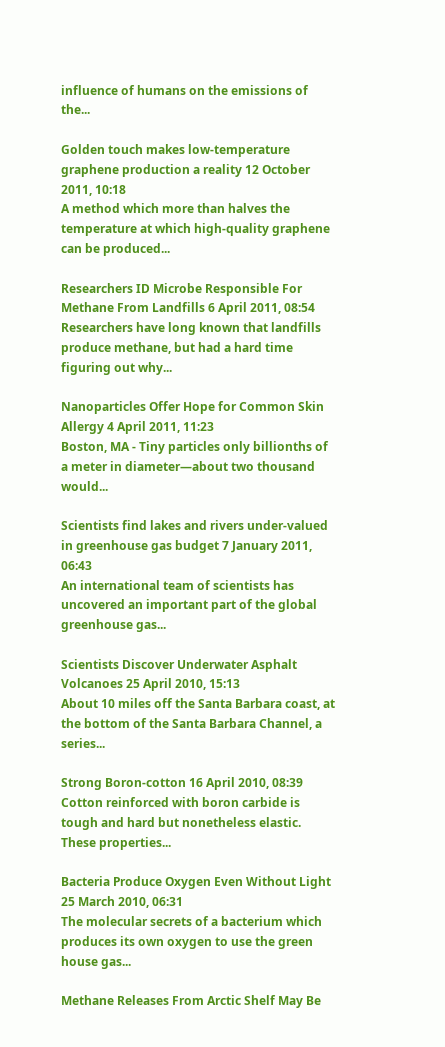influence of humans on the emissions of the...

Golden touch makes low-temperature graphene production a reality 12 October 2011, 10:18
A method which more than halves the temperature at which high-quality graphene can be produced...

Researchers ID Microbe Responsible For Methane From Landfills 6 April 2011, 08:54
Researchers have long known that landfills produce methane, but had a hard time figuring out why...

Nanoparticles Offer Hope for Common Skin Allergy 4 April 2011, 11:23
Boston, MA - Tiny particles only billionths of a meter in diameter—about two thousand would...

Scientists find lakes and rivers under-valued in greenhouse gas budget 7 January 2011, 06:43
An international team of scientists has uncovered an important part of the global greenhouse gas...

Scientists Discover Underwater Asphalt Volcanoes 25 April 2010, 15:13
About 10 miles off the Santa Barbara coast, at the bottom of the Santa Barbara Channel, a series...

Strong Boron-cotton 16 April 2010, 08:39
Cotton reinforced with boron carbide is tough and hard but nonetheless elastic. These properties...

Bacteria Produce Oxygen Even Without Light 25 March 2010, 06:31
The molecular secrets of a bacterium which produces its own oxygen to use the green house gas...

Methane Releases From Arctic Shelf May Be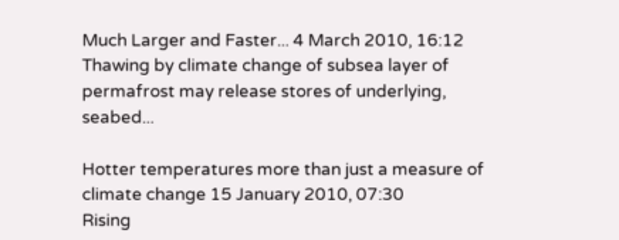Much Larger and Faster... 4 March 2010, 16:12
Thawing by climate change of subsea layer of permafrost may release stores of underlying, seabed...

Hotter temperatures more than just a measure of climate change 15 January 2010, 07:30
Rising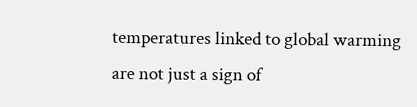temperatures linked to global warming are not just a sign of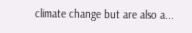climate change but are also a...